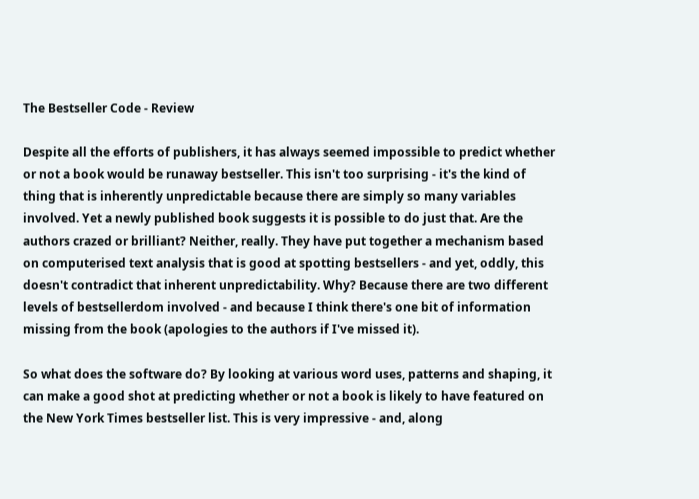The Bestseller Code - Review

Despite all the efforts of publishers, it has always seemed impossible to predict whether or not a book would be runaway bestseller. This isn't too surprising - it's the kind of thing that is inherently unpredictable because there are simply so many variables involved. Yet a newly published book suggests it is possible to do just that. Are the authors crazed or brilliant? Neither, really. They have put together a mechanism based on computerised text analysis that is good at spotting bestsellers - and yet, oddly, this doesn't contradict that inherent unpredictability. Why? Because there are two different levels of bestsellerdom involved - and because I think there's one bit of information missing from the book (apologies to the authors if I've missed it).

So what does the software do? By looking at various word uses, patterns and shaping, it can make a good shot at predicting whether or not a book is likely to have featured on the New York Times bestseller list. This is very impressive - and, along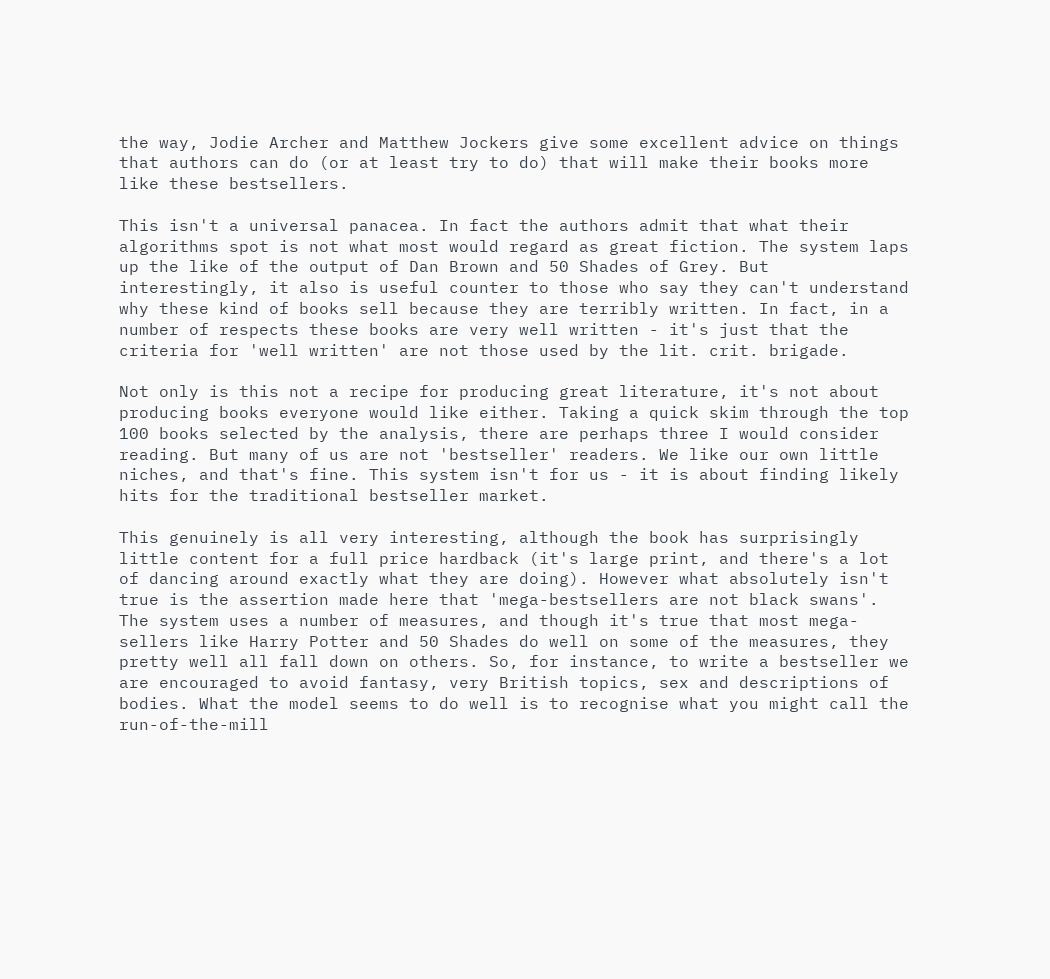the way, Jodie Archer and Matthew Jockers give some excellent advice on things that authors can do (or at least try to do) that will make their books more like these bestsellers.

This isn't a universal panacea. In fact the authors admit that what their algorithms spot is not what most would regard as great fiction. The system laps up the like of the output of Dan Brown and 50 Shades of Grey. But interestingly, it also is useful counter to those who say they can't understand why these kind of books sell because they are terribly written. In fact, in a number of respects these books are very well written - it's just that the criteria for 'well written' are not those used by the lit. crit. brigade.

Not only is this not a recipe for producing great literature, it's not about producing books everyone would like either. Taking a quick skim through the top 100 books selected by the analysis, there are perhaps three I would consider reading. But many of us are not 'bestseller' readers. We like our own little niches, and that's fine. This system isn't for us - it is about finding likely hits for the traditional bestseller market.

This genuinely is all very interesting, although the book has surprisingly little content for a full price hardback (it's large print, and there's a lot of dancing around exactly what they are doing). However what absolutely isn't true is the assertion made here that 'mega-bestsellers are not black swans'. The system uses a number of measures, and though it's true that most mega-sellers like Harry Potter and 50 Shades do well on some of the measures, they pretty well all fall down on others. So, for instance, to write a bestseller we are encouraged to avoid fantasy, very British topics, sex and descriptions of bodies. What the model seems to do well is to recognise what you might call the run-of-the-mill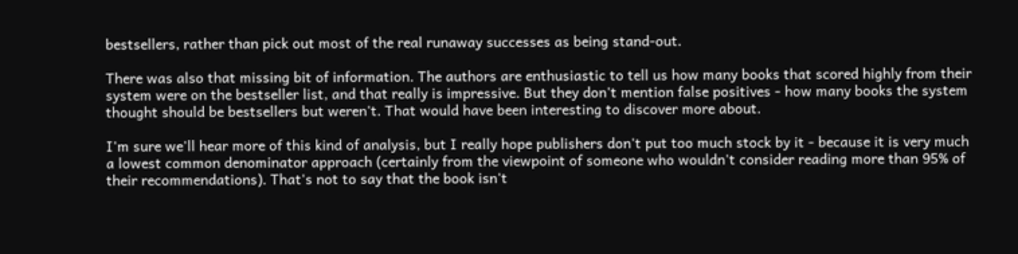bestsellers, rather than pick out most of the real runaway successes as being stand-out.

There was also that missing bit of information. The authors are enthusiastic to tell us how many books that scored highly from their system were on the bestseller list, and that really is impressive. But they don't mention false positives - how many books the system thought should be bestsellers but weren't. That would have been interesting to discover more about.

I'm sure we'll hear more of this kind of analysis, but I really hope publishers don't put too much stock by it - because it is very much a lowest common denominator approach (certainly from the viewpoint of someone who wouldn't consider reading more than 95% of their recommendations). That's not to say that the book isn't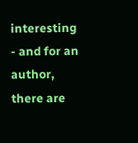interesting - and for an author, there are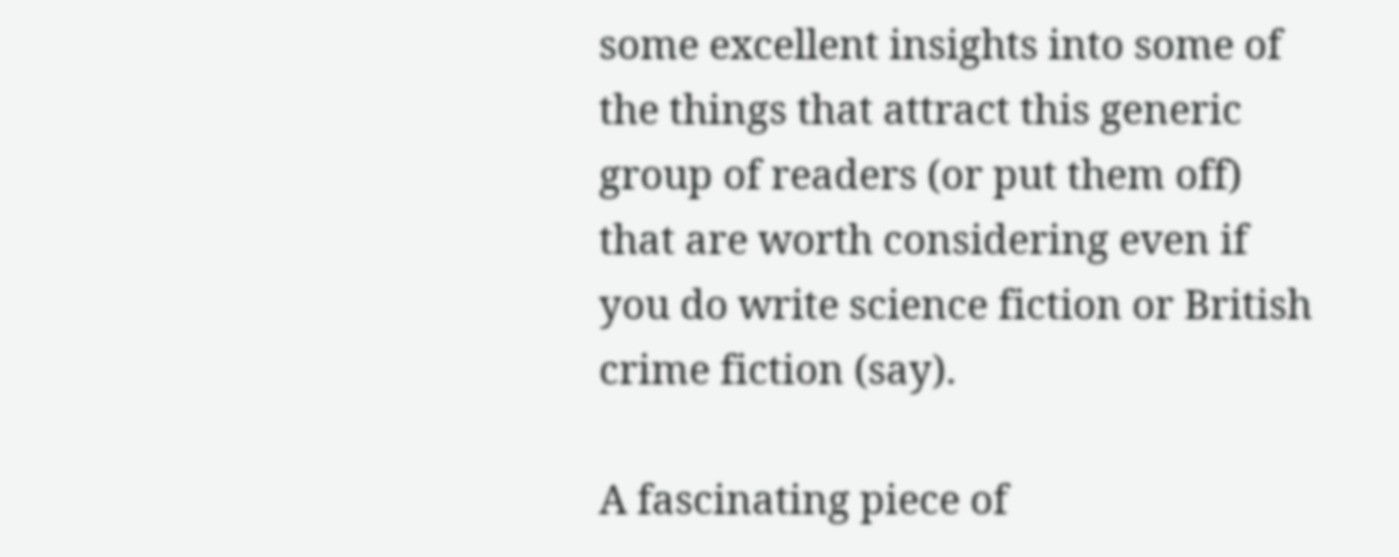some excellent insights into some of the things that attract this generic group of readers (or put them off) that are worth considering even if you do write science fiction or British crime fiction (say).

A fascinating piece of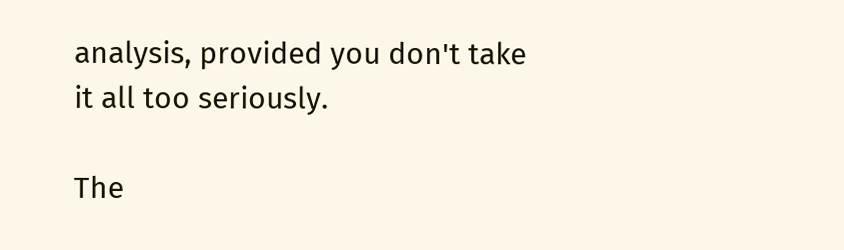analysis, provided you don't take it all too seriously.

The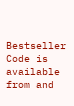Bestseller Code is available from and